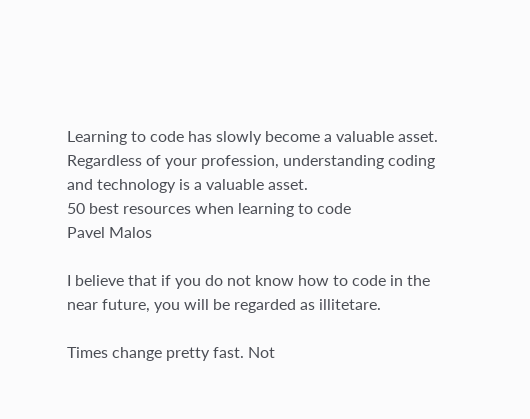Learning to code has slowly become a valuable asset. Regardless of your profession, understanding coding and technology is a valuable asset.
50 best resources when learning to code
Pavel Malos

I believe that if you do not know how to code in the near future, you will be regarded as illitetare.

Times change pretty fast. Not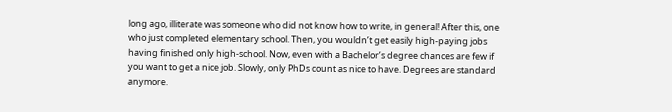long ago, illiterate was someone who did not know how to write, in general! After this, one who just completed elementary school. Then, you wouldn’t get easily high-paying jobs having finished only high-school. Now, even with a Bachelor’s degree chances are few if you want to get a nice job. Slowly, only PhDs count as nice to have. Degrees are standard anymore.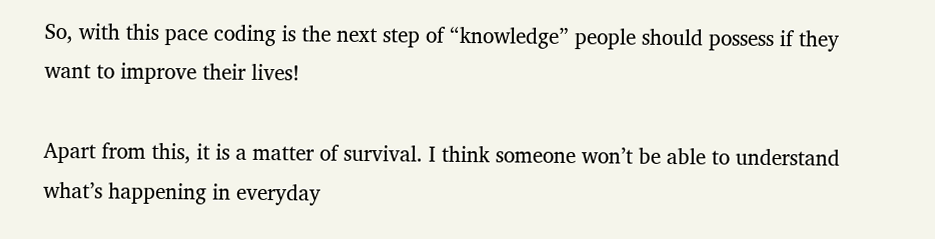So, with this pace coding is the next step of “knowledge” people should possess if they want to improve their lives!

Apart from this, it is a matter of survival. I think someone won’t be able to understand what’s happening in everyday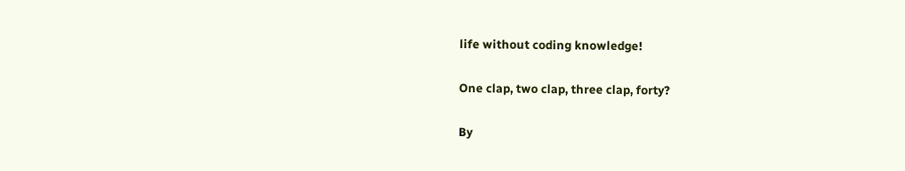life without coding knowledge!

One clap, two clap, three clap, forty?

By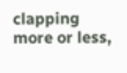clapping more or less,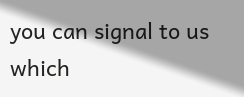you can signal to us which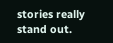stories really stand out.